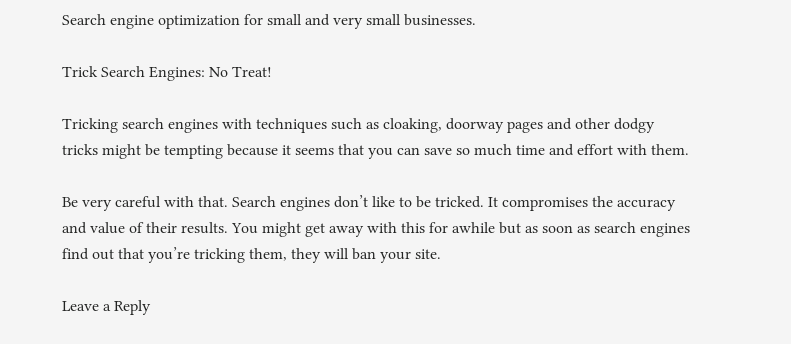Search engine optimization for small and very small businesses.

Trick Search Engines: No Treat!

Tricking search engines with techniques such as cloaking, doorway pages and other dodgy tricks might be tempting because it seems that you can save so much time and effort with them.

Be very careful with that. Search engines don’t like to be tricked. It compromises the accuracy and value of their results. You might get away with this for awhile but as soon as search engines find out that you’re tricking them, they will ban your site.

Leave a Reply